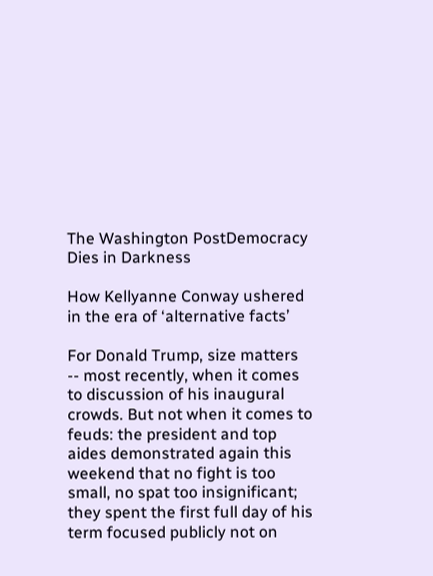The Washington PostDemocracy Dies in Darkness

How Kellyanne Conway ushered in the era of ‘alternative facts’

For Donald Trump, size matters -- most recently, when it comes to discussion of his inaugural crowds. But not when it comes to feuds: the president and top aides demonstrated again this weekend that no fight is too small, no spat too insignificant; they spent the first full day of his term focused publicly not on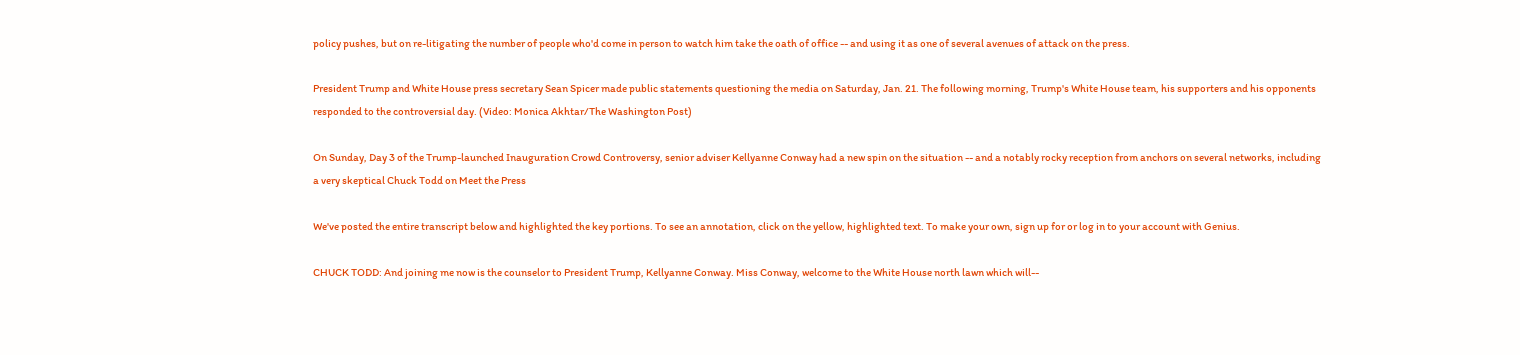policy pushes, but on re-litigating the number of people who'd come in person to watch him take the oath of office -- and using it as one of several avenues of attack on the press.

President Trump and White House press secretary Sean Spicer made public statements questioning the media on Saturday, Jan. 21. The following morning, Trump's White House team, his supporters and his opponents responded to the controversial day. (Video: Monica Akhtar/The Washington Post)

On Sunday, Day 3 of the Trump-launched Inauguration Crowd Controversy, senior adviser Kellyanne Conway had a new spin on the situation -- and a notably rocky reception from anchors on several networks, including a very skeptical Chuck Todd on Meet the Press

We've posted the entire transcript below and highlighted the key portions. To see an annotation, click on the yellow, highlighted text. To make your own, sign up for or log in to your account with Genius.

CHUCK TODD: And joining me now is the counselor to President Trump, Kellyanne Conway. Miss Conway, welcome to the White House north lawn which will--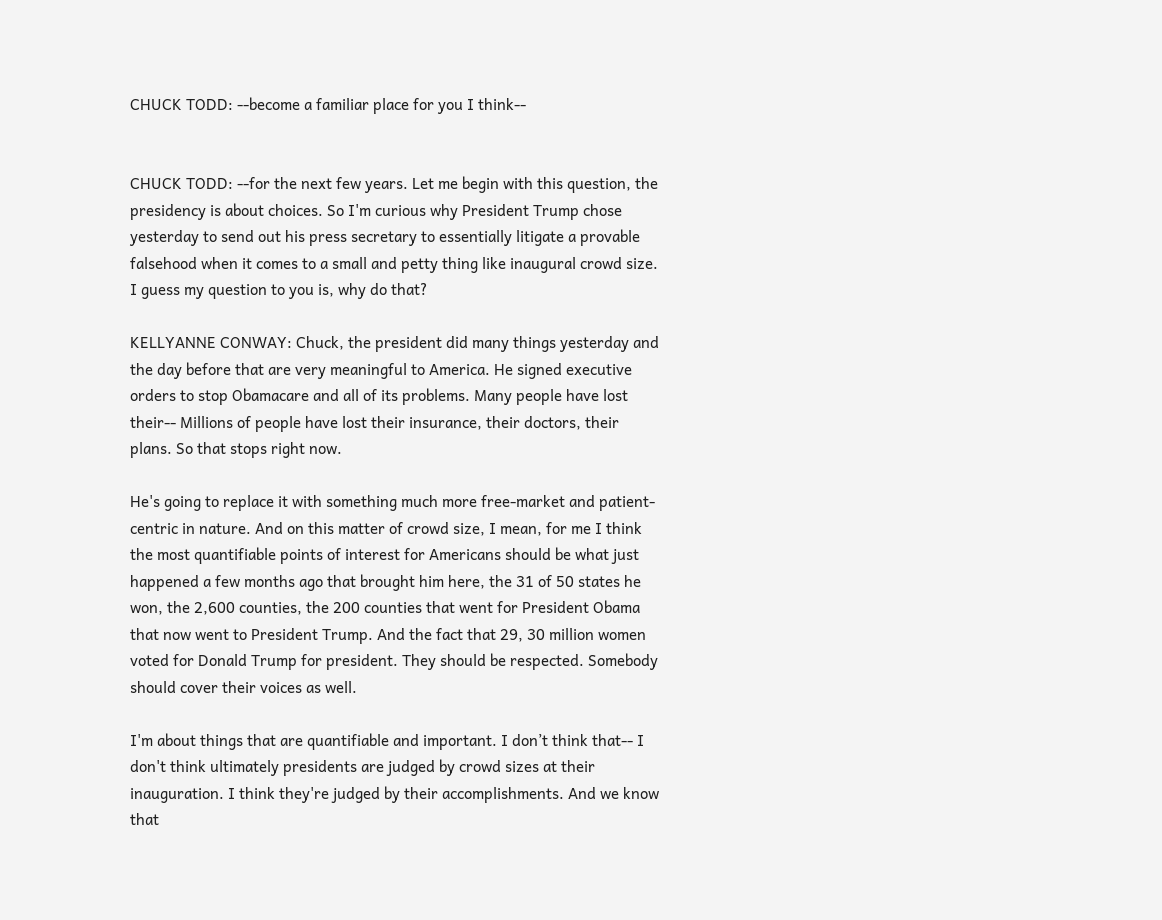CHUCK TODD: --become a familiar place for you I think--


CHUCK TODD: --for the next few years. Let me begin with this question, the presidency is about choices. So I'm curious why President Trump chose yesterday to send out his press secretary to essentially litigate a provable falsehood when it comes to a small and petty thing like inaugural crowd size. I guess my question to you is, why do that?

KELLYANNE CONWAY: Chuck, the president did many things yesterday and the day before that are very meaningful to America. He signed executive orders to stop Obamacare and all of its problems. Many people have lost their-- Millions of people have lost their insurance, their doctors, their plans. So that stops right now.

He's going to replace it with something much more free-market and patient-centric in nature. And on this matter of crowd size, I mean, for me I think the most quantifiable points of interest for Americans should be what just happened a few months ago that brought him here, the 31 of 50 states he won, the 2,600 counties, the 200 counties that went for President Obama that now went to President Trump. And the fact that 29, 30 million women voted for Donald Trump for president. They should be respected. Somebody should cover their voices as well.

I'm about things that are quantifiable and important. I don’t think that-- I don't think ultimately presidents are judged by crowd sizes at their inauguration. I think they're judged by their accomplishments. And we know that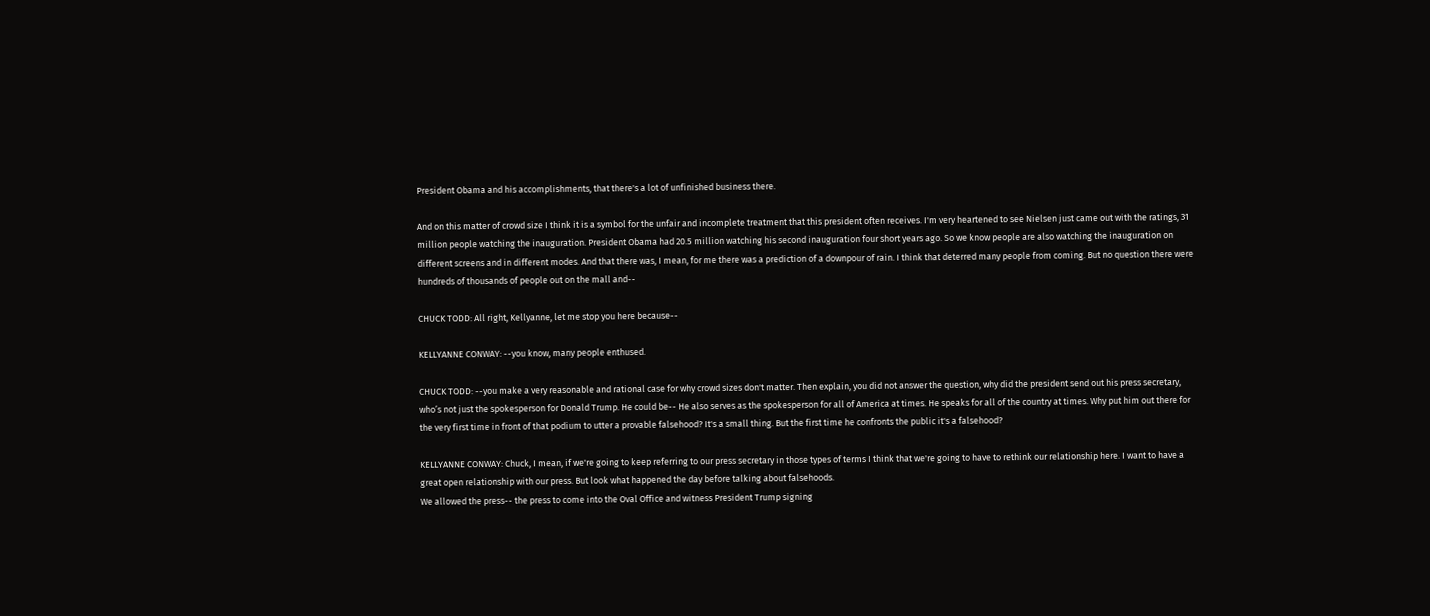President Obama and his accomplishments, that there's a lot of unfinished business there.

And on this matter of crowd size I think it is a symbol for the unfair and incomplete treatment that this president often receives. I'm very heartened to see Nielsen just came out with the ratings, 31 million people watching the inauguration. President Obama had 20.5 million watching his second inauguration four short years ago. So we know people are also watching the inauguration on different screens and in different modes. And that there was, I mean, for me there was a prediction of a downpour of rain. I think that deterred many people from coming. But no question there were hundreds of thousands of people out on the mall and--

CHUCK TODD: All right, Kellyanne, let me stop you here because--

KELLYANNE CONWAY: --you know, many people enthused.

CHUCK TODD: --you make a very reasonable and rational case for why crowd sizes don't matter. Then explain, you did not answer the question, why did the president send out his press secretary, who’s not just the spokesperson for Donald Trump. He could be-- He also serves as the spokesperson for all of America at times. He speaks for all of the country at times. Why put him out there for the very first time in front of that podium to utter a provable falsehood? It's a small thing. But the first time he confronts the public it's a falsehood?

KELLYANNE CONWAY: Chuck, I mean, if we're going to keep referring to our press secretary in those types of terms I think that we're going to have to rethink our relationship here. I want to have a great open relationship with our press. But look what happened the day before talking about falsehoods.
We allowed the press-- the press to come into the Oval Office and witness President Trump signing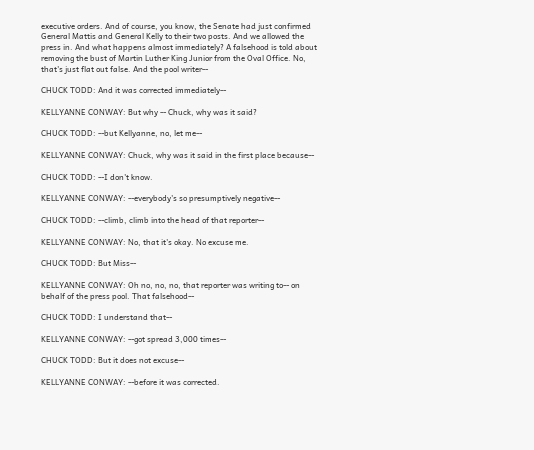executive orders. And of course, you know, the Senate had just confirmed General Mattis and General Kelly to their two posts. And we allowed the press in. And what happens almost immediately? A falsehood is told about removing the bust of Martin Luther King Junior from the Oval Office. No, that's just flat out false. And the pool writer--

CHUCK TODD: And it was corrected immediately--

KELLYANNE CONWAY: But why -- Chuck, why was it said?

CHUCK TODD: --but Kellyanne, no, let me--

KELLYANNE CONWAY: Chuck, why was it said in the first place because--

CHUCK TODD: --I don't know.

KELLYANNE CONWAY: --everybody's so presumptively negative--

CHUCK TODD: --climb, climb into the head of that reporter--

KELLYANNE CONWAY: No, that it's okay. No excuse me.

CHUCK TODD: But Miss--

KELLYANNE CONWAY: Oh no, no, no, that reporter was writing to-- on behalf of the press pool. That falsehood--

CHUCK TODD: I understand that--

KELLYANNE CONWAY: --got spread 3,000 times--

CHUCK TODD: But it does not excuse--

KELLYANNE CONWAY: --before it was corrected.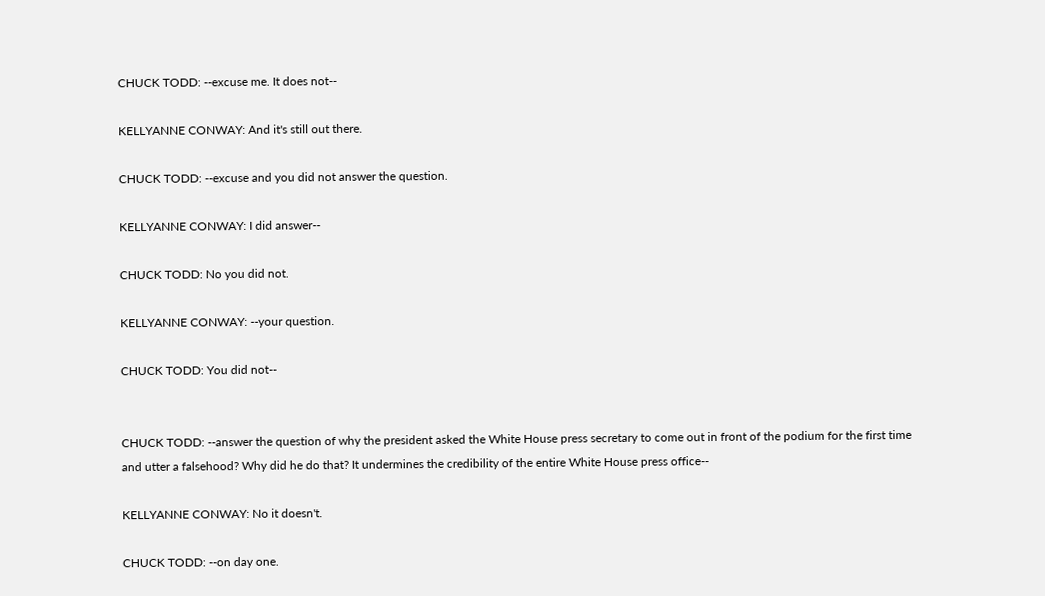CHUCK TODD: --excuse me. It does not--

KELLYANNE CONWAY: And it's still out there.

CHUCK TODD: --excuse and you did not answer the question.

KELLYANNE CONWAY: I did answer--

CHUCK TODD: No you did not.

KELLYANNE CONWAY: --your question.

CHUCK TODD: You did not--


CHUCK TODD: --answer the question of why the president asked the White House press secretary to come out in front of the podium for the first time and utter a falsehood? Why did he do that? It undermines the credibility of the entire White House press office--

KELLYANNE CONWAY: No it doesn't.

CHUCK TODD: --on day one.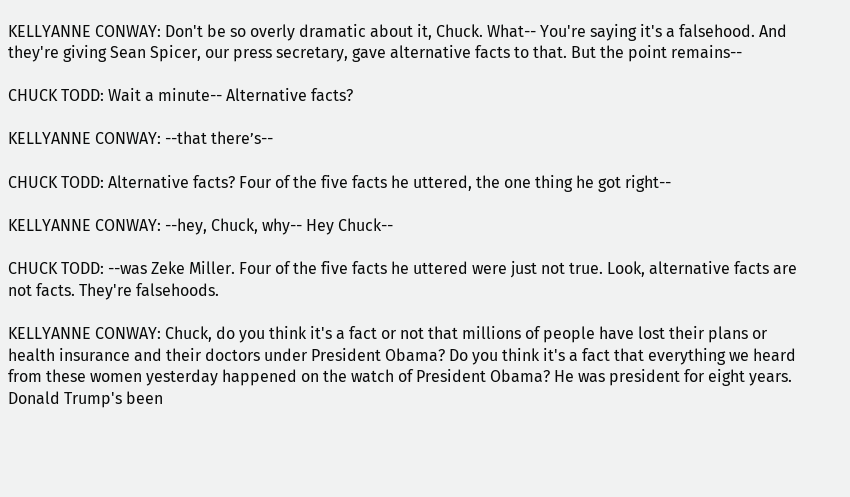KELLYANNE CONWAY: Don't be so overly dramatic about it, Chuck. What-- You're saying it's a falsehood. And they're giving Sean Spicer, our press secretary, gave alternative facts to that. But the point remains--

CHUCK TODD: Wait a minute-- Alternative facts?

KELLYANNE CONWAY: --that there’s--

CHUCK TODD: Alternative facts? Four of the five facts he uttered, the one thing he got right--

KELLYANNE CONWAY: --hey, Chuck, why-- Hey Chuck--

CHUCK TODD: --was Zeke Miller. Four of the five facts he uttered were just not true. Look, alternative facts are not facts. They're falsehoods.

KELLYANNE CONWAY: Chuck, do you think it's a fact or not that millions of people have lost their plans or health insurance and their doctors under President Obama? Do you think it's a fact that everything we heard from these women yesterday happened on the watch of President Obama? He was president for eight years. Donald Trump's been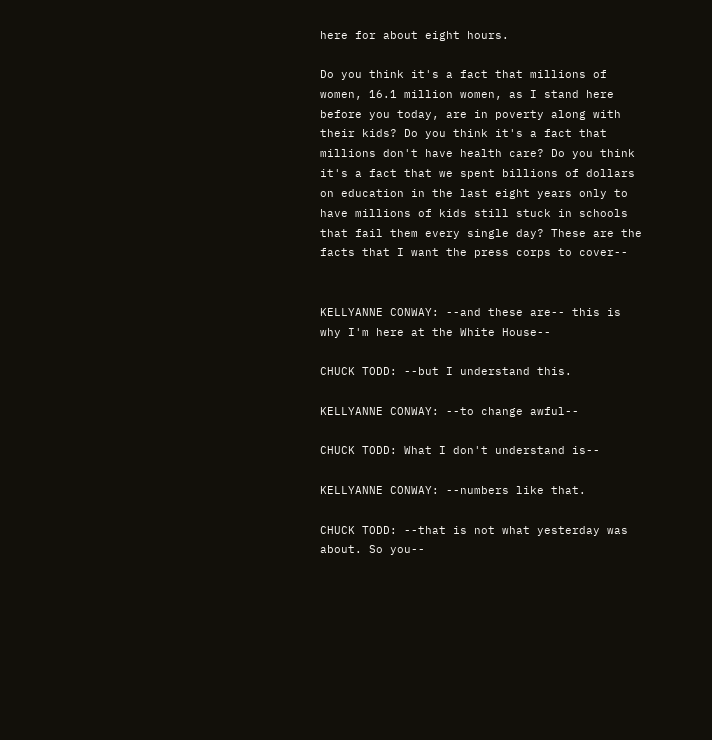here for about eight hours.

Do you think it's a fact that millions of women, 16.1 million women, as I stand here before you today, are in poverty along with their kids? Do you think it's a fact that millions don't have health care? Do you think it's a fact that we spent billions of dollars on education in the last eight years only to have millions of kids still stuck in schools that fail them every single day? These are the facts that I want the press corps to cover--


KELLYANNE CONWAY: --and these are-- this is why I'm here at the White House--

CHUCK TODD: --but I understand this.

KELLYANNE CONWAY: --to change awful--

CHUCK TODD: What I don't understand is--

KELLYANNE CONWAY: --numbers like that.

CHUCK TODD: --that is not what yesterday was about. So you--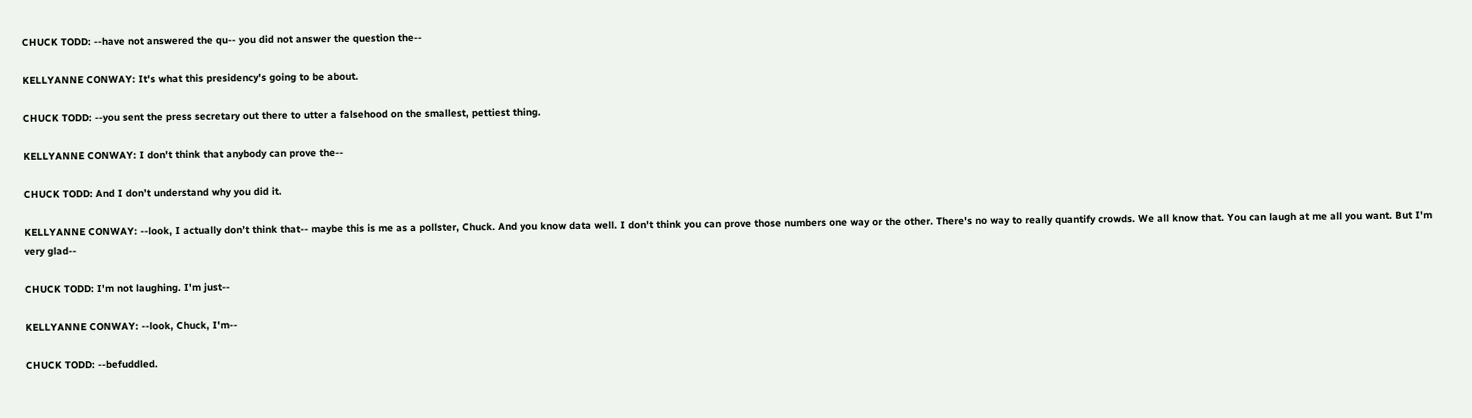CHUCK TODD: --have not answered the qu-- you did not answer the question the--

KELLYANNE CONWAY: It's what this presidency's going to be about.

CHUCK TODD: --you sent the press secretary out there to utter a falsehood on the smallest, pettiest thing.

KELLYANNE CONWAY: I don't think that anybody can prove the--

CHUCK TODD: And I don’t understand why you did it.

KELLYANNE CONWAY: --look, I actually don’t think that-- maybe this is me as a pollster, Chuck. And you know data well. I don't think you can prove those numbers one way or the other. There's no way to really quantify crowds. We all know that. You can laugh at me all you want. But I'm very glad--

CHUCK TODD: I'm not laughing. I'm just--

KELLYANNE CONWAY: --look, Chuck, I'm--

CHUCK TODD: --befuddled.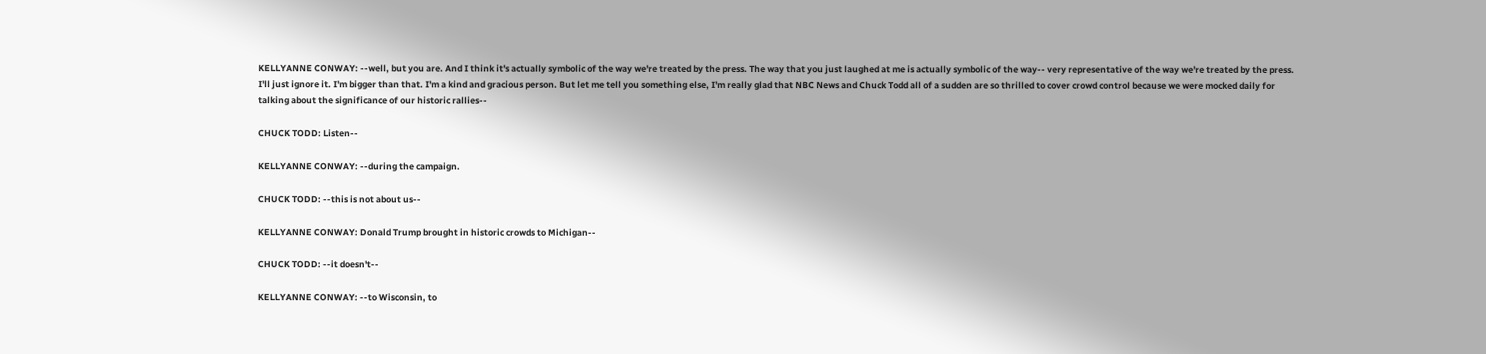KELLYANNE CONWAY: --well, but you are. And I think it's actually symbolic of the way we're treated by the press. The way that you just laughed at me is actually symbolic of the way-- very representative of the way we're treated by the press. I'll just ignore it. I'm bigger than that. I'm a kind and gracious person. But let me tell you something else, I'm really glad that NBC News and Chuck Todd all of a sudden are so thrilled to cover crowd control because we were mocked daily for talking about the significance of our historic rallies--

CHUCK TODD: Listen--

KELLYANNE CONWAY: --during the campaign.

CHUCK TODD: --this is not about us--

KELLYANNE CONWAY: Donald Trump brought in historic crowds to Michigan--

CHUCK TODD: --it doesn't--

KELLYANNE CONWAY: --to Wisconsin, to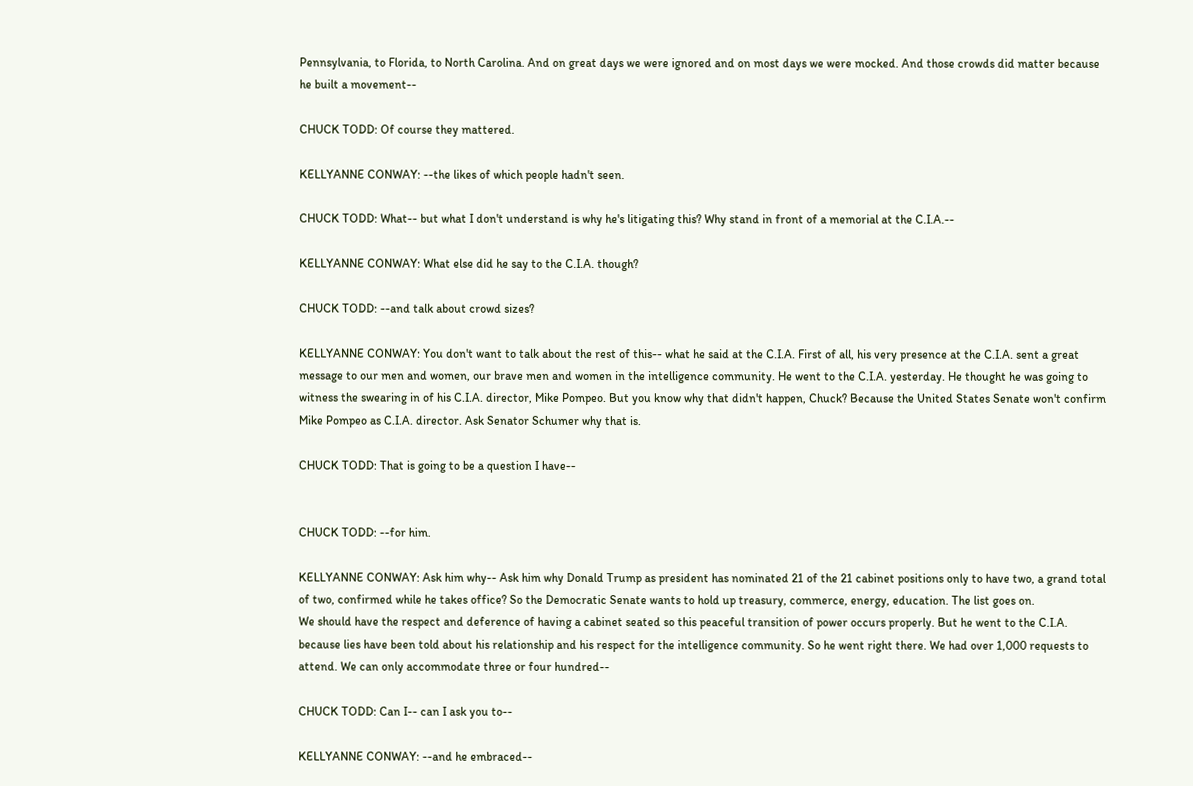Pennsylvania, to Florida, to North Carolina. And on great days we were ignored and on most days we were mocked. And those crowds did matter because he built a movement--

CHUCK TODD: Of course they mattered.

KELLYANNE CONWAY: --the likes of which people hadn't seen.

CHUCK TODD: What-- but what I don't understand is why he's litigating this? Why stand in front of a memorial at the C.I.A.--

KELLYANNE CONWAY: What else did he say to the C.I.A. though?

CHUCK TODD: --and talk about crowd sizes?

KELLYANNE CONWAY: You don't want to talk about the rest of this-- what he said at the C.I.A. First of all, his very presence at the C.I.A. sent a great message to our men and women, our brave men and women in the intelligence community. He went to the C.I.A. yesterday. He thought he was going to witness the swearing in of his C.I.A. director, Mike Pompeo. But you know why that didn't happen, Chuck? Because the United States Senate won't confirm Mike Pompeo as C.I.A. director. Ask Senator Schumer why that is.

CHUCK TODD: That is going to be a question I have--


CHUCK TODD: --for him.

KELLYANNE CONWAY: Ask him why-- Ask him why Donald Trump as president has nominated 21 of the 21 cabinet positions only to have two, a grand total of two, confirmed while he takes office? So the Democratic Senate wants to hold up treasury, commerce, energy, education. The list goes on.
We should have the respect and deference of having a cabinet seated so this peaceful transition of power occurs properly. But he went to the C.I.A. because lies have been told about his relationship and his respect for the intelligence community. So he went right there. We had over 1,000 requests to attend. We can only accommodate three or four hundred--

CHUCK TODD: Can I-- can I ask you to--

KELLYANNE CONWAY: --and he embraced--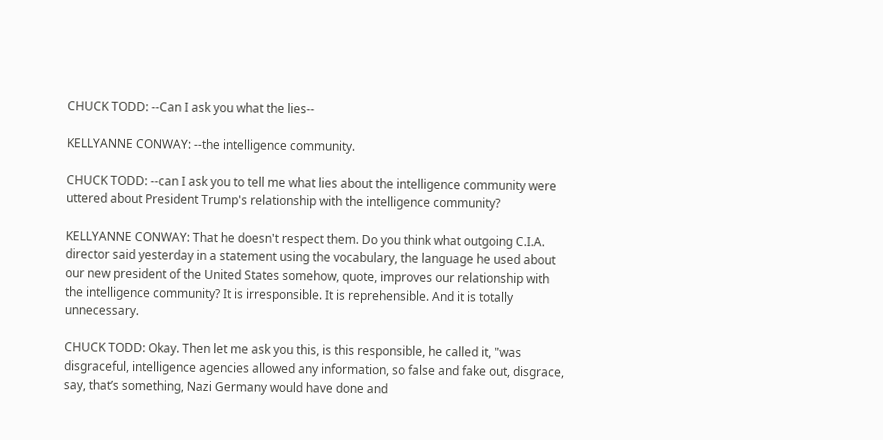CHUCK TODD: --Can I ask you what the lies--

KELLYANNE CONWAY: --the intelligence community.

CHUCK TODD: --can I ask you to tell me what lies about the intelligence community were uttered about President Trump's relationship with the intelligence community?

KELLYANNE CONWAY: That he doesn't respect them. Do you think what outgoing C.I.A. director said yesterday in a statement using the vocabulary, the language he used about our new president of the United States somehow, quote, improves our relationship with the intelligence community? It is irresponsible. It is reprehensible. And it is totally unnecessary.

CHUCK TODD: Okay. Then let me ask you this, is this responsible, he called it, "was disgraceful, intelligence agencies allowed any information, so false and fake out, disgrace, say, that’s something, Nazi Germany would have done and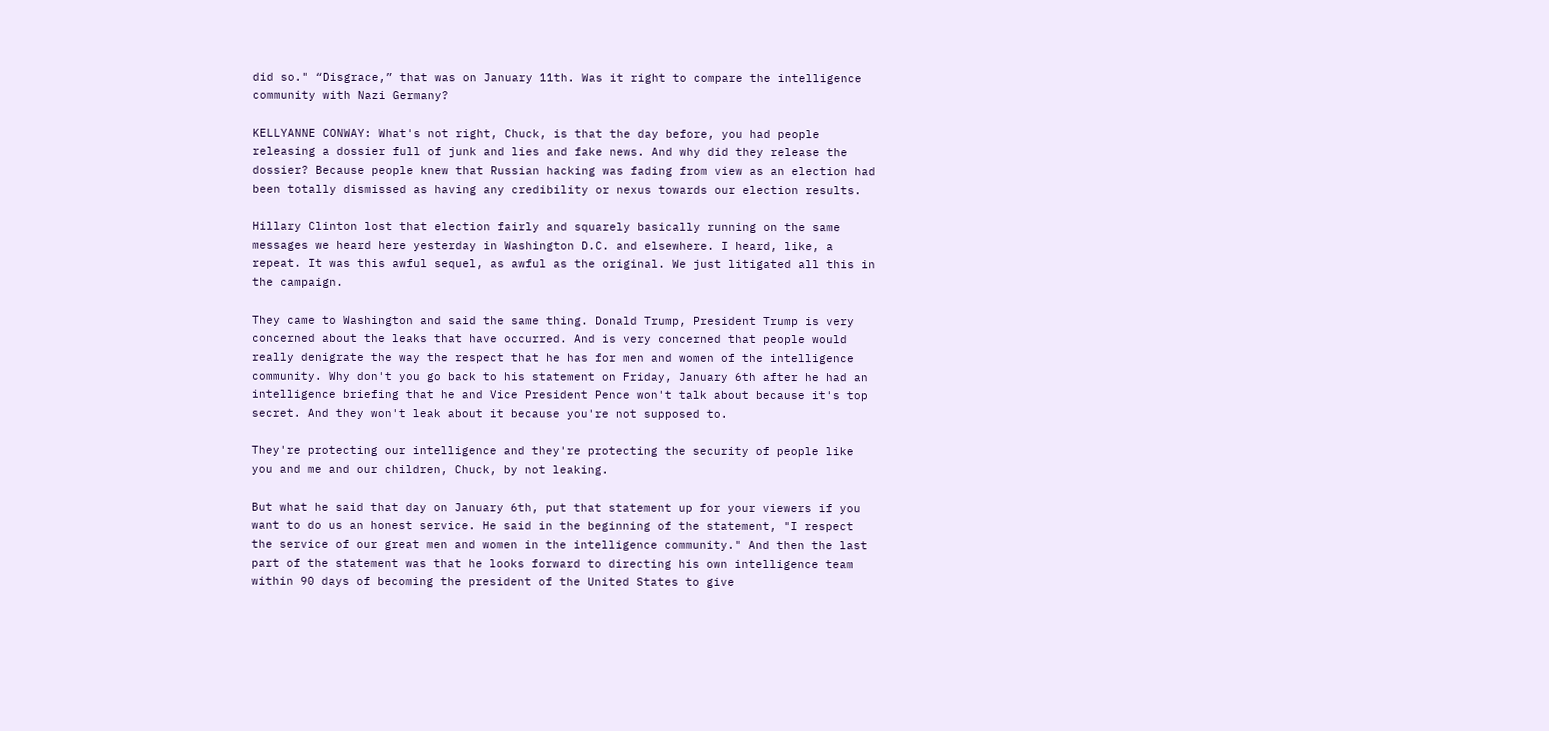did so." “Disgrace,” that was on January 11th. Was it right to compare the intelligence community with Nazi Germany?

KELLYANNE CONWAY: What's not right, Chuck, is that the day before, you had people releasing a dossier full of junk and lies and fake news. And why did they release the dossier? Because people knew that Russian hacking was fading from view as an election had been totally dismissed as having any credibility or nexus towards our election results.

Hillary Clinton lost that election fairly and squarely basically running on the same messages we heard here yesterday in Washington D.C. and elsewhere. I heard, like, a repeat. It was this awful sequel, as awful as the original. We just litigated all this in the campaign.

They came to Washington and said the same thing. Donald Trump, President Trump is very concerned about the leaks that have occurred. And is very concerned that people would really denigrate the way the respect that he has for men and women of the intelligence community. Why don't you go back to his statement on Friday, January 6th after he had an intelligence briefing that he and Vice President Pence won't talk about because it's top secret. And they won't leak about it because you're not supposed to.

They're protecting our intelligence and they're protecting the security of people like you and me and our children, Chuck, by not leaking.

But what he said that day on January 6th, put that statement up for your viewers if you want to do us an honest service. He said in the beginning of the statement, "I respect the service of our great men and women in the intelligence community." And then the last part of the statement was that he looks forward to directing his own intelligence team within 90 days of becoming the president of the United States to give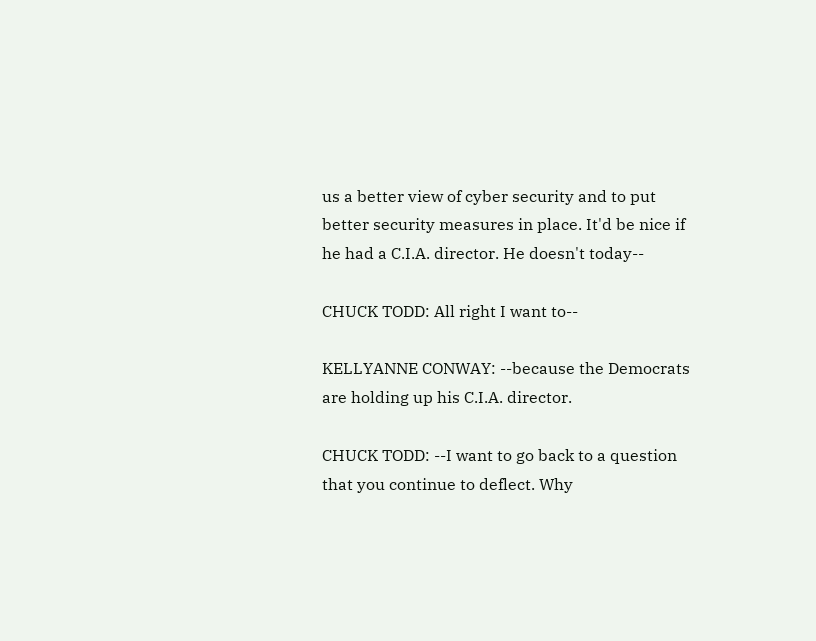us a better view of cyber security and to put better security measures in place. It'd be nice if he had a C.I.A. director. He doesn't today--

CHUCK TODD: All right I want to--

KELLYANNE CONWAY: --because the Democrats are holding up his C.I.A. director.

CHUCK TODD: --I want to go back to a question that you continue to deflect. Why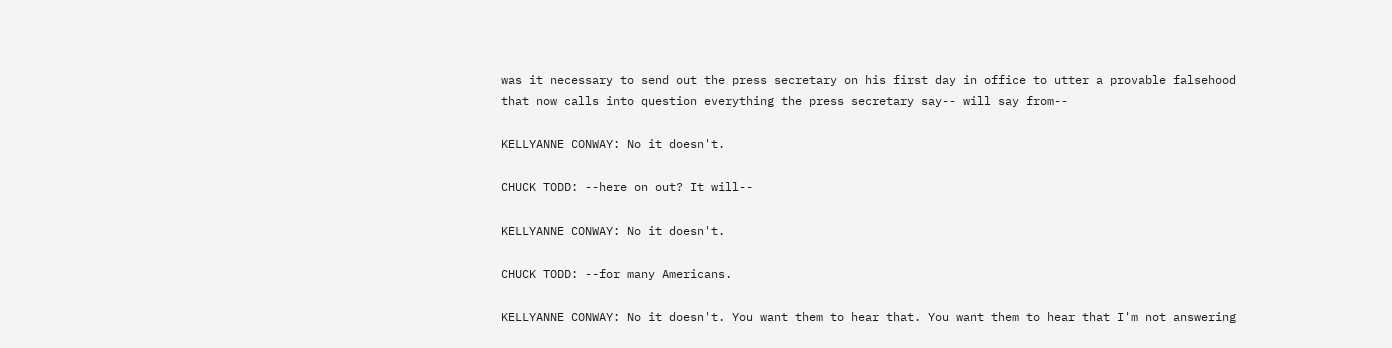was it necessary to send out the press secretary on his first day in office to utter a provable falsehood that now calls into question everything the press secretary say-- will say from--

KELLYANNE CONWAY: No it doesn't.

CHUCK TODD: --here on out? It will--

KELLYANNE CONWAY: No it doesn't.

CHUCK TODD: --for many Americans.

KELLYANNE CONWAY: No it doesn't. You want them to hear that. You want them to hear that I'm not answering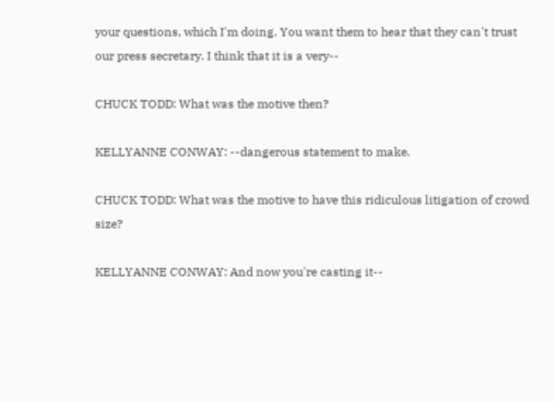your questions, which I'm doing. You want them to hear that they can't trust our press secretary. I think that it is a very--

CHUCK TODD: What was the motive then?

KELLYANNE CONWAY: --dangerous statement to make.

CHUCK TODD: What was the motive to have this ridiculous litigation of crowd size?

KELLYANNE CONWAY: And now you're casting it--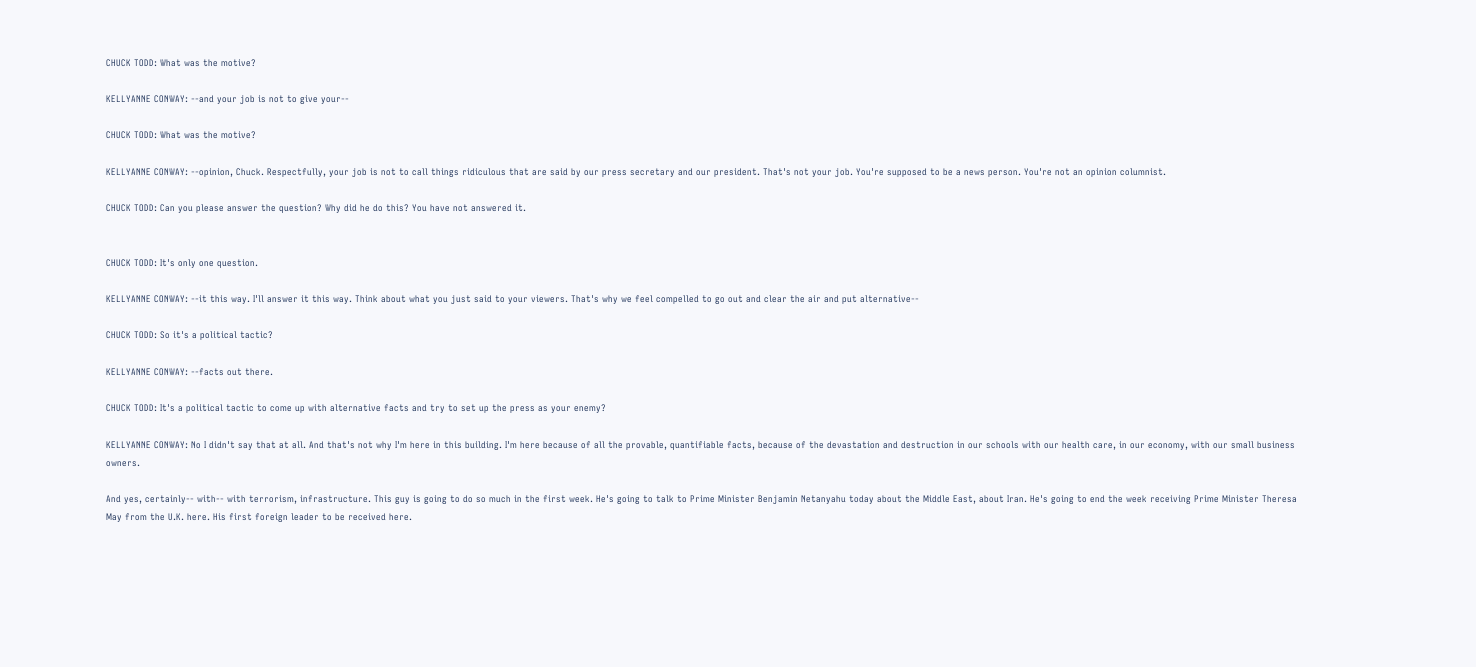CHUCK TODD: What was the motive?

KELLYANNE CONWAY: --and your job is not to give your--

CHUCK TODD: What was the motive?

KELLYANNE CONWAY: --opinion, Chuck. Respectfully, your job is not to call things ridiculous that are said by our press secretary and our president. That's not your job. You're supposed to be a news person. You're not an opinion columnist.

CHUCK TODD: Can you please answer the question? Why did he do this? You have not answered it.


CHUCK TODD: It's only one question.

KELLYANNE CONWAY: --it this way. I'll answer it this way. Think about what you just said to your viewers. That's why we feel compelled to go out and clear the air and put alternative--

CHUCK TODD: So it's a political tactic?

KELLYANNE CONWAY: --facts out there.

CHUCK TODD: It's a political tactic to come up with alternative facts and try to set up the press as your enemy?

KELLYANNE CONWAY: No I didn't say that at all. And that's not why I'm here in this building. I'm here because of all the provable, quantifiable facts, because of the devastation and destruction in our schools with our health care, in our economy, with our small business owners.

And yes, certainly-- with-- with terrorism, infrastructure. This guy is going to do so much in the first week. He's going to talk to Prime Minister Benjamin Netanyahu today about the Middle East, about Iran. He's going to end the week receiving Prime Minister Theresa May from the U.K. here. His first foreign leader to be received here.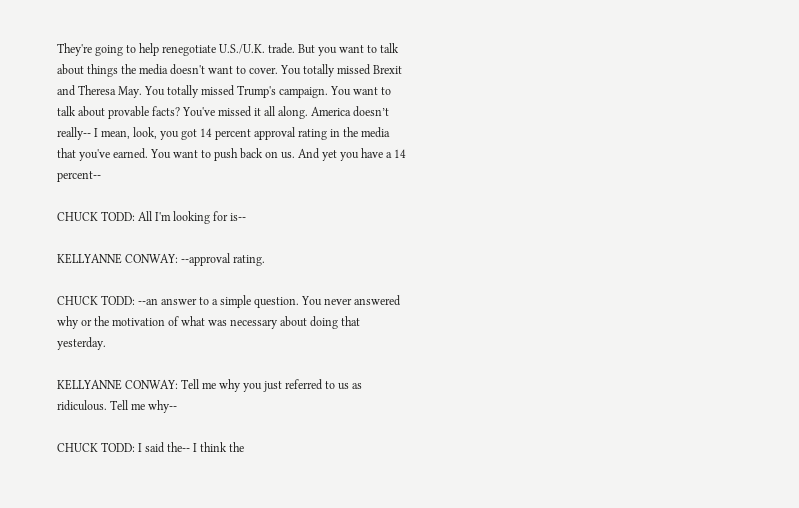They're going to help renegotiate U.S./U.K. trade. But you want to talk about things the media doesn't want to cover. You totally missed Brexit and Theresa May. You totally missed Trump's campaign. You want to talk about provable facts? You've missed it all along. America doesn’t really-- I mean, look, you got 14 percent approval rating in the media that you've earned. You want to push back on us. And yet you have a 14 percent--

CHUCK TODD: All I'm looking for is--

KELLYANNE CONWAY: --approval rating.

CHUCK TODD: --an answer to a simple question. You never answered why or the motivation of what was necessary about doing that yesterday.

KELLYANNE CONWAY: Tell me why you just referred to us as ridiculous. Tell me why--

CHUCK TODD: I said the-- I think the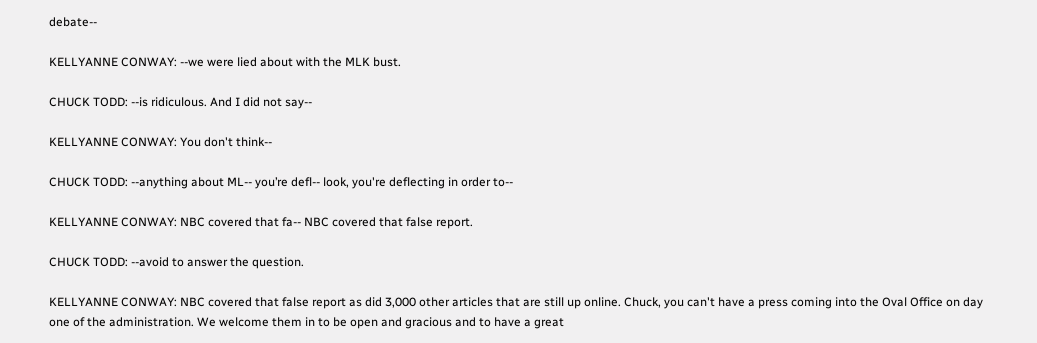debate--

KELLYANNE CONWAY: --we were lied about with the MLK bust.

CHUCK TODD: --is ridiculous. And I did not say--

KELLYANNE CONWAY: You don't think--

CHUCK TODD: --anything about ML-- you’re defl-- look, you're deflecting in order to--

KELLYANNE CONWAY: NBC covered that fa-- NBC covered that false report.

CHUCK TODD: --avoid to answer the question.

KELLYANNE CONWAY: NBC covered that false report as did 3,000 other articles that are still up online. Chuck, you can't have a press coming into the Oval Office on day one of the administration. We welcome them in to be open and gracious and to have a great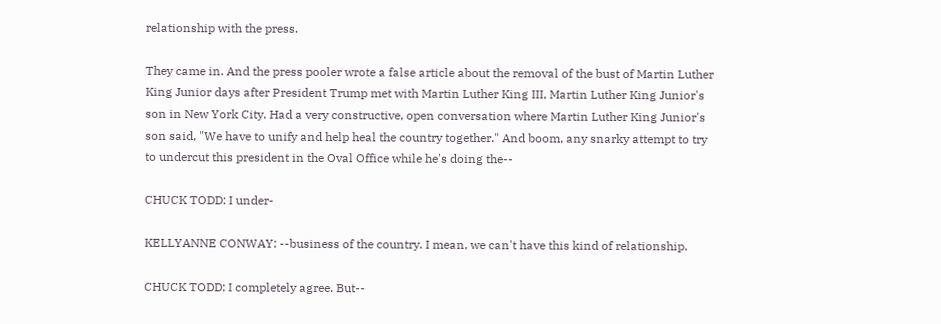relationship with the press.

They came in. And the press pooler wrote a false article about the removal of the bust of Martin Luther King Junior days after President Trump met with Martin Luther King III, Martin Luther King Junior's son in New York City. Had a very constructive, open conversation where Martin Luther King Junior's son said, "We have to unify and help heal the country together." And boom, any snarky attempt to try to undercut this president in the Oval Office while he's doing the--

CHUCK TODD: I under-

KELLYANNE CONWAY: --business of the country. I mean, we can't have this kind of relationship.

CHUCK TODD: I completely agree. But--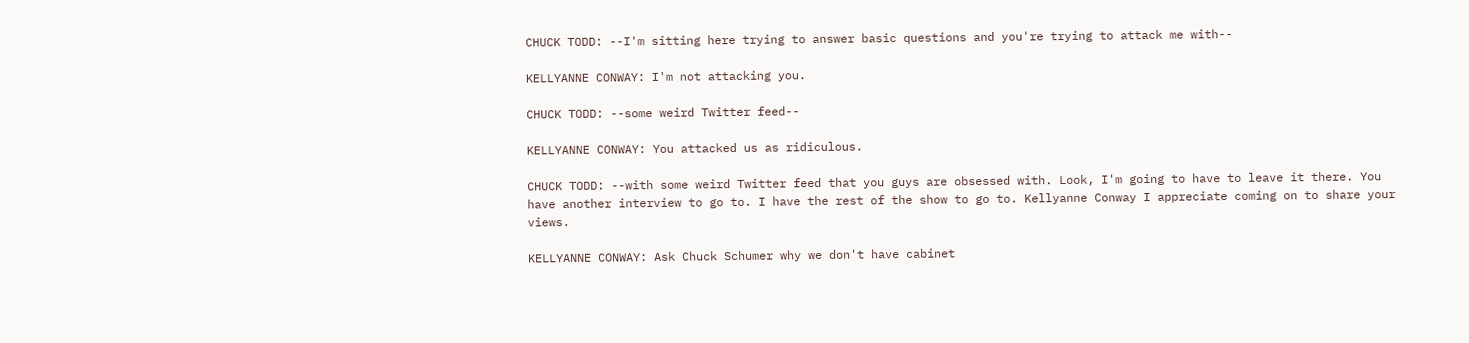CHUCK TODD: --I'm sitting here trying to answer basic questions and you're trying to attack me with--

KELLYANNE CONWAY: I'm not attacking you.

CHUCK TODD: --some weird Twitter feed--

KELLYANNE CONWAY: You attacked us as ridiculous.

CHUCK TODD: --with some weird Twitter feed that you guys are obsessed with. Look, I'm going to have to leave it there. You have another interview to go to. I have the rest of the show to go to. Kellyanne Conway I appreciate coming on to share your views.

KELLYANNE CONWAY: Ask Chuck Schumer why we don't have cabinet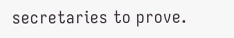secretaries to prove.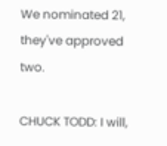We nominated 21, they've approved two.

CHUCK TODD: I will,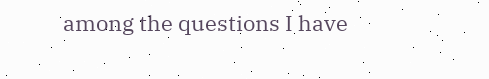among the questions I have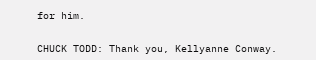for him.


CHUCK TODD: Thank you, Kellyanne Conway.